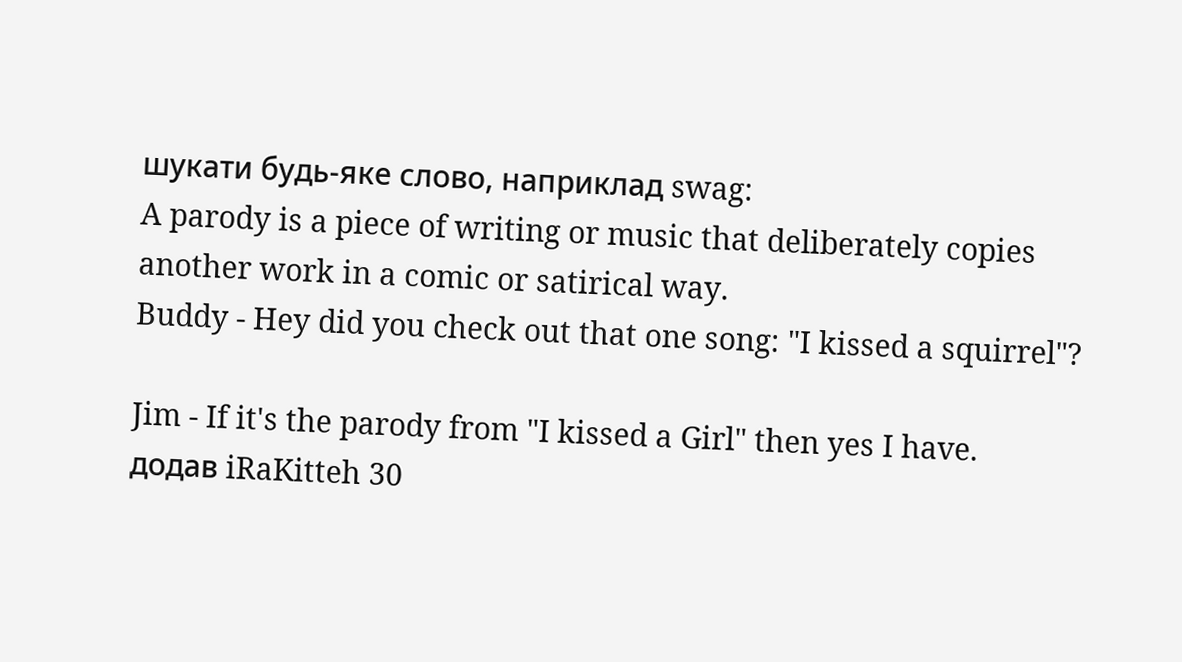шукати будь-яке слово, наприклад swag:
A parody is a piece of writing or music that deliberately copies another work in a comic or satirical way.
Buddy - Hey did you check out that one song: "I kissed a squirrel"?

Jim - If it's the parody from "I kissed a Girl" then yes I have.
додав iRaKitteh 30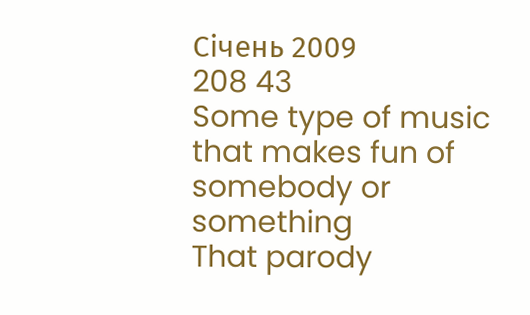Січень 2009
208 43
Some type of music that makes fun of somebody or something
That parody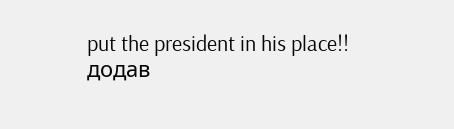put the president in his place!!
додав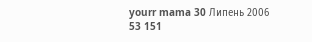yourr mama 30 Липень 2006
53 151